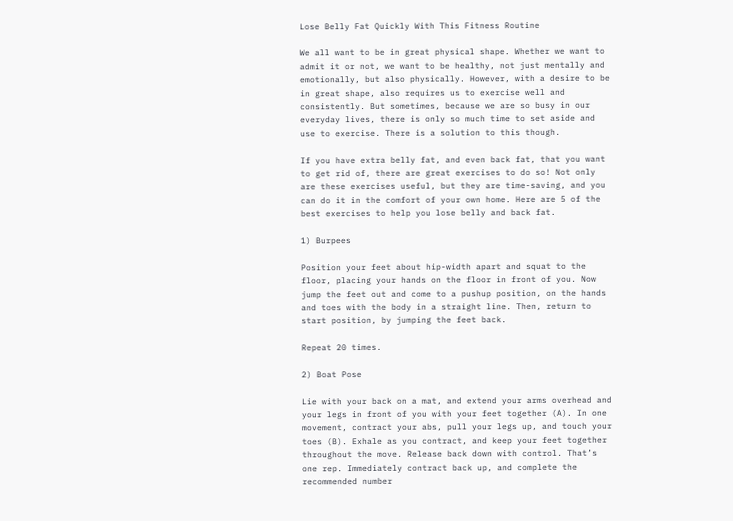Lose Belly Fat Quickly With This Fitness Routine

We all want to be in great physical shape. Whether we want to admit it or not, we want to be healthy, not just mentally and emotionally, but also physically. However, with a desire to be in great shape, also requires us to exercise well and consistently. But sometimes, because we are so busy in our everyday lives, there is only so much time to set aside and use to exercise. There is a solution to this though.

If you have extra belly fat, and even back fat, that you want to get rid of, there are great exercises to do so! Not only are these exercises useful, but they are time-saving, and you can do it in the comfort of your own home. Here are 5 of the best exercises to help you lose belly and back fat.

1) Burpees

Position your feet about hip-width apart and squat to the floor, placing your hands on the floor in front of you. Now jump the feet out and come to a pushup position, on the hands and toes with the body in a straight line. Then, return to start position, by jumping the feet back.

Repeat 20 times.

2) Boat Pose

Lie with your back on a mat, and extend your arms overhead and your legs in front of you with your feet together (A). In one movement, contract your abs, pull your legs up, and touch your toes (B). Exhale as you contract, and keep your feet together throughout the move. Release back down with control. That’s one rep. Immediately contract back up, and complete the recommended number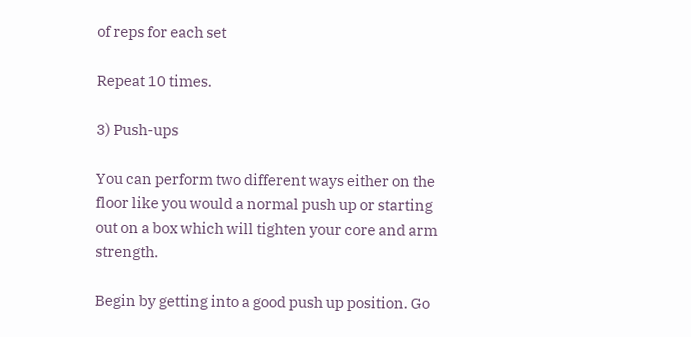of reps for each set

Repeat 10 times.

3) Push-ups

You can perform two different ways either on the floor like you would a normal push up or starting out on a box which will tighten your core and arm strength.

Begin by getting into a good push up position. Go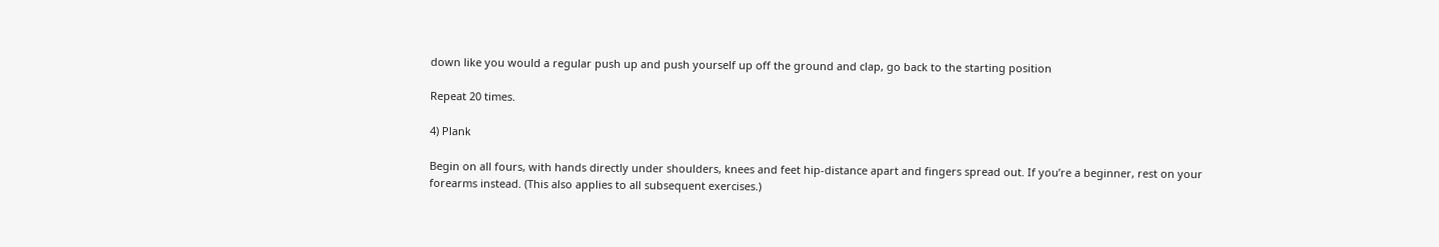down like you would a regular push up and push yourself up off the ground and clap, go back to the starting position

Repeat 20 times.

4) Plank

Begin on all fours, with hands directly under shoulders, knees and feet hip-distance apart and fingers spread out. If you’re a beginner, rest on your forearms instead. (This also applies to all subsequent exercises.)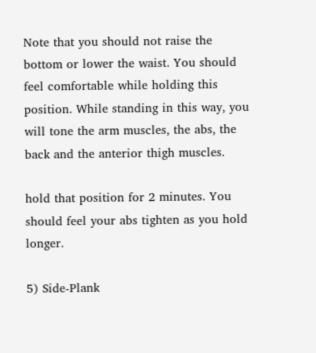Note that you should not raise the bottom or lower the waist. You should feel comfortable while holding this position. While standing in this way, you will tone the arm muscles, the abs, the back and the anterior thigh muscles.

hold that position for 2 minutes. You should feel your abs tighten as you hold longer.

5) Side-Plank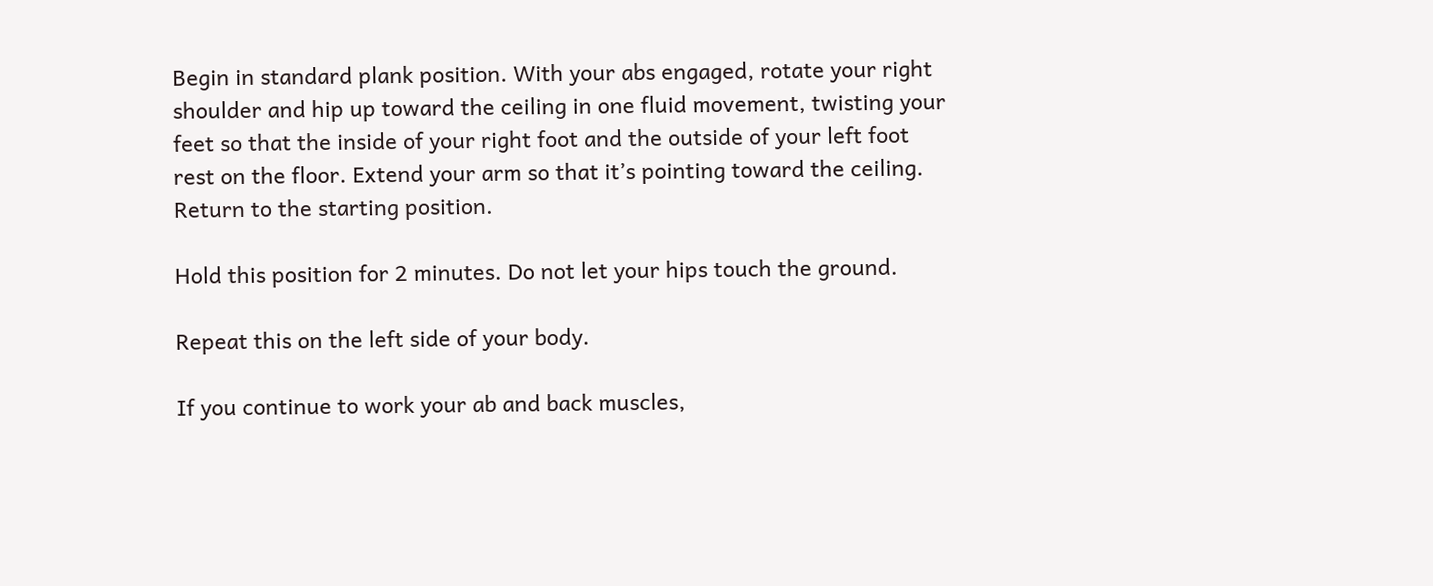Begin in standard plank position. With your abs engaged, rotate your right shoulder and hip up toward the ceiling in one fluid movement, twisting your feet so that the inside of your right foot and the outside of your left foot rest on the floor. Extend your arm so that it’s pointing toward the ceiling. Return to the starting position.

Hold this position for 2 minutes. Do not let your hips touch the ground.

Repeat this on the left side of your body.

If you continue to work your ab and back muscles,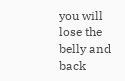you will lose the belly and back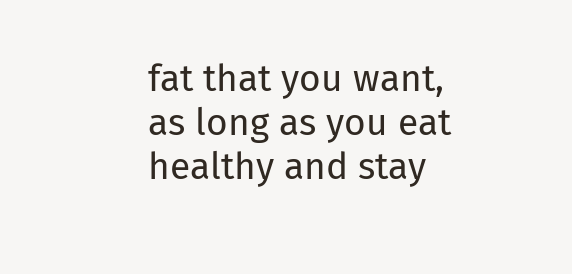fat that you want, as long as you eat healthy and stay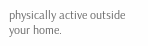physically active outside your home.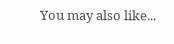You may also like...